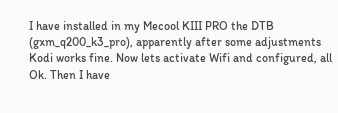I have installed in my Mecool KIII PRO the DTB (gxm_q200_k3_pro), apparently after some adjustments Kodi works fine. Now lets activate Wifi and configured, all Ok. Then I have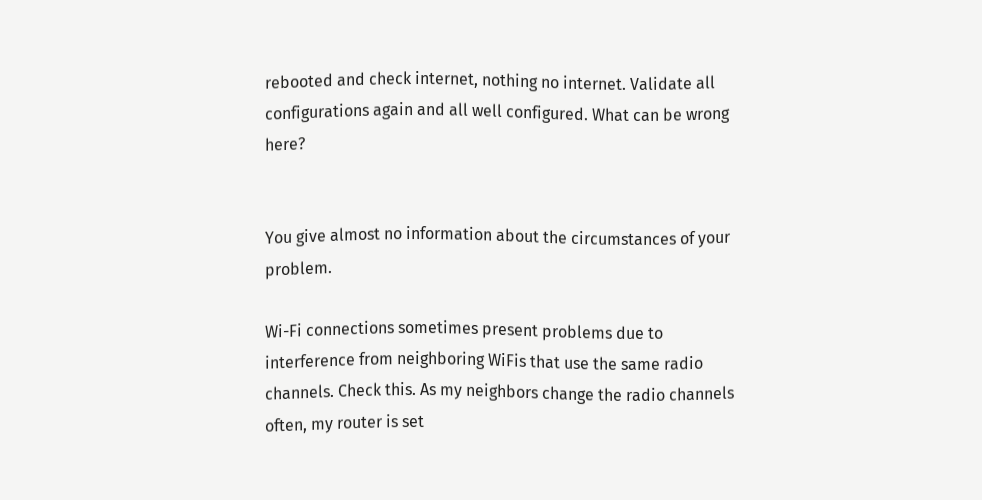rebooted and check internet, nothing no internet. Validate all configurations again and all well configured. What can be wrong here?


You give almost no information about the circumstances of your problem.

Wi-Fi connections sometimes present problems due to interference from neighboring WiFis that use the same radio channels. Check this. As my neighbors change the radio channels often, my router is set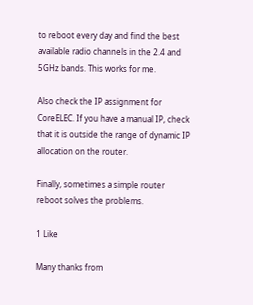to reboot every day and find the best available radio channels in the 2.4 and 5GHz bands. This works for me.

Also check the IP assignment for CoreELEC. If you have a manual IP, check that it is outside the range of dynamic IP allocation on the router.

Finally, sometimes a simple router reboot solves the problems.

1 Like

Many thanks from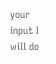your input I will do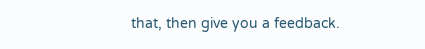that, then give you a feedback.